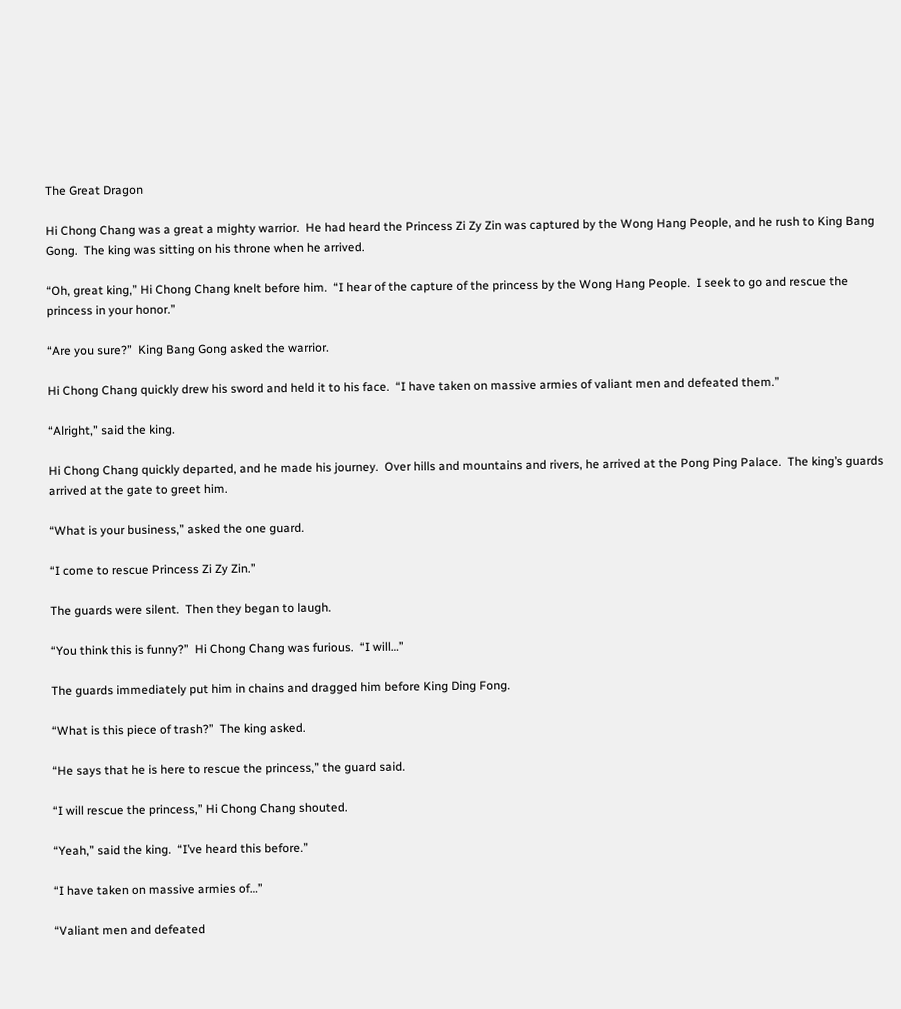The Great Dragon

Hi Chong Chang was a great a mighty warrior.  He had heard the Princess Zi Zy Zin was captured by the Wong Hang People, and he rush to King Bang Gong.  The king was sitting on his throne when he arrived.

“Oh, great king,” Hi Chong Chang knelt before him.  “I hear of the capture of the princess by the Wong Hang People.  I seek to go and rescue the princess in your honor.”

“Are you sure?”  King Bang Gong asked the warrior.

Hi Chong Chang quickly drew his sword and held it to his face.  “I have taken on massive armies of valiant men and defeated them.”

“Alright,” said the king.

Hi Chong Chang quickly departed, and he made his journey.  Over hills and mountains and rivers, he arrived at the Pong Ping Palace.  The king’s guards arrived at the gate to greet him.

“What is your business,” asked the one guard.

“I come to rescue Princess Zi Zy Zin.”

The guards were silent.  Then they began to laugh.

“You think this is funny?”  Hi Chong Chang was furious.  “I will…”

The guards immediately put him in chains and dragged him before King Ding Fong.

“What is this piece of trash?”  The king asked.

“He says that he is here to rescue the princess,” the guard said.

“I will rescue the princess,” Hi Chong Chang shouted.

“Yeah,” said the king.  “I’ve heard this before.”

“I have taken on massive armies of…”

“Valiant men and defeated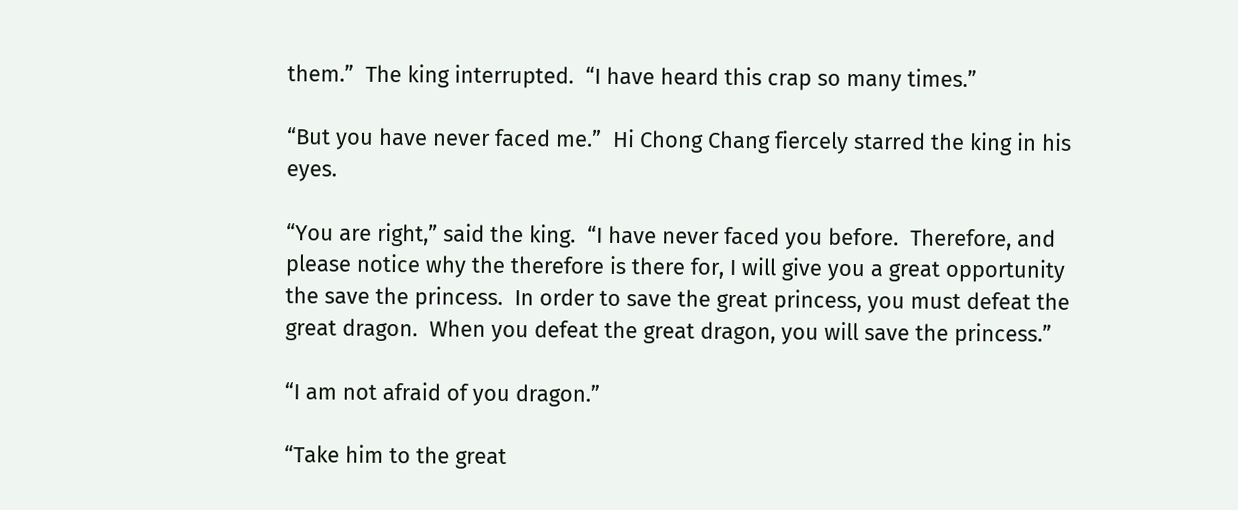them.”  The king interrupted.  “I have heard this crap so many times.”

“But you have never faced me.”  Hi Chong Chang fiercely starred the king in his eyes.

“You are right,” said the king.  “I have never faced you before.  Therefore, and please notice why the therefore is there for, I will give you a great opportunity the save the princess.  In order to save the great princess, you must defeat the great dragon.  When you defeat the great dragon, you will save the princess.”

“I am not afraid of you dragon.”

“Take him to the great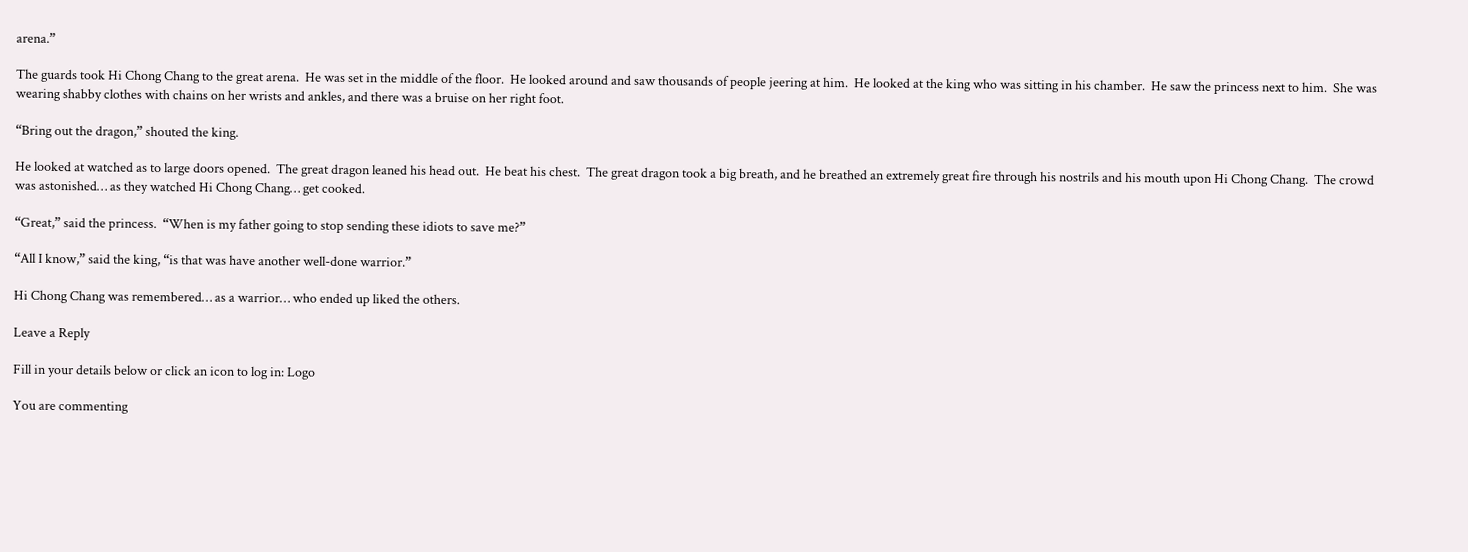arena.”

The guards took Hi Chong Chang to the great arena.  He was set in the middle of the floor.  He looked around and saw thousands of people jeering at him.  He looked at the king who was sitting in his chamber.  He saw the princess next to him.  She was wearing shabby clothes with chains on her wrists and ankles, and there was a bruise on her right foot.

“Bring out the dragon,” shouted the king.

He looked at watched as to large doors opened.  The great dragon leaned his head out.  He beat his chest.  The great dragon took a big breath, and he breathed an extremely great fire through his nostrils and his mouth upon Hi Chong Chang.  The crowd was astonished… as they watched Hi Chong Chang… get cooked.

“Great,” said the princess.  “When is my father going to stop sending these idiots to save me?”

“All I know,” said the king, “is that was have another well-done warrior.”

Hi Chong Chang was remembered… as a warrior… who ended up liked the others.

Leave a Reply

Fill in your details below or click an icon to log in: Logo

You are commenting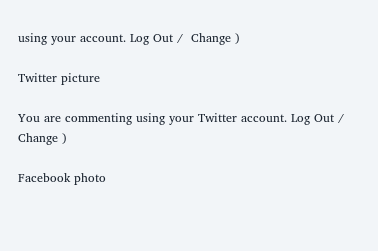using your account. Log Out /  Change )

Twitter picture

You are commenting using your Twitter account. Log Out /  Change )

Facebook photo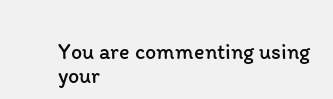You are commenting using your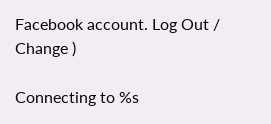Facebook account. Log Out /  Change )

Connecting to %s